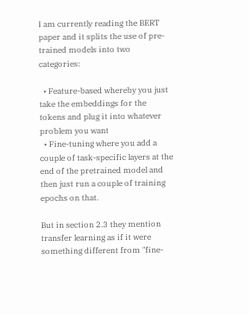I am currently reading the BERT paper and it splits the use of pre-trained models into two categories:

  • Feature-based whereby you just take the embeddings for the tokens and plug it into whatever problem you want
  • Fine-tuning where you add a couple of task-specific layers at the end of the pretrained model and then just run a couple of training epochs on that.

But in section 2.3 they mention transfer learning as if it were something different from "fine-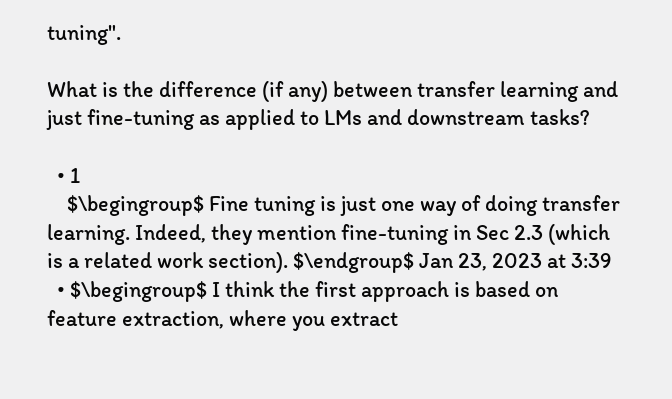tuning".

What is the difference (if any) between transfer learning and just fine-tuning as applied to LMs and downstream tasks?

  • 1
    $\begingroup$ Fine tuning is just one way of doing transfer learning. Indeed, they mention fine-tuning in Sec 2.3 (which is a related work section). $\endgroup$ Jan 23, 2023 at 3:39
  • $\begingroup$ I think the first approach is based on feature extraction, where you extract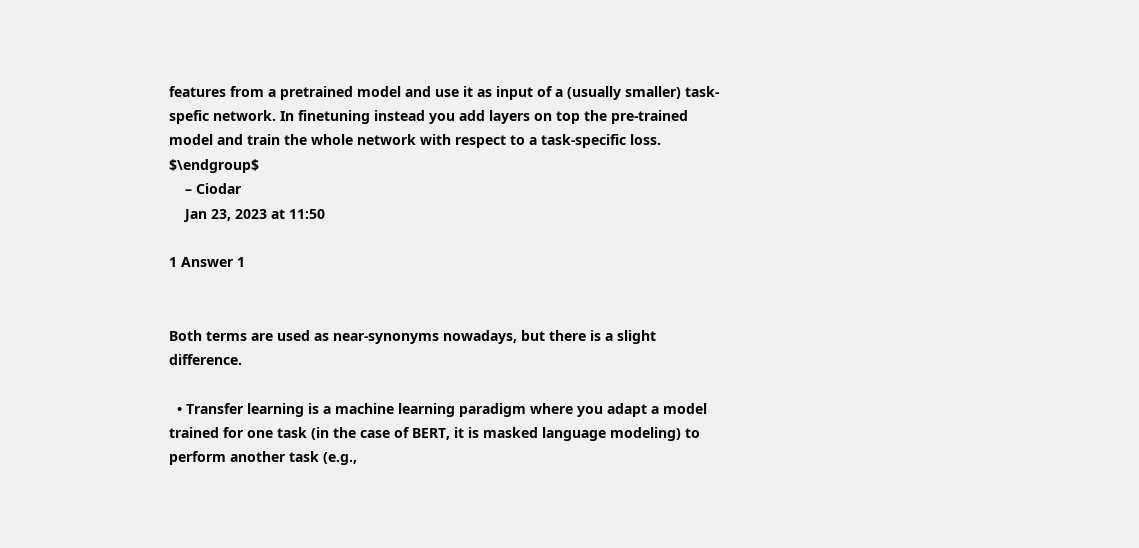features from a pretrained model and use it as input of a (usually smaller) task-spefic network. In finetuning instead you add layers on top the pre-trained model and train the whole network with respect to a task-specific loss. $\endgroup$
    – Ciodar
    Jan 23, 2023 at 11:50

1 Answer 1


Both terms are used as near-synonyms nowadays, but there is a slight difference.

  • Transfer learning is a machine learning paradigm where you adapt a model trained for one task (in the case of BERT, it is masked language modeling) to perform another task (e.g.,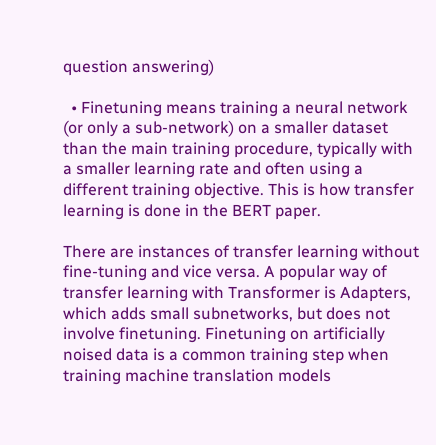question answering)

  • Finetuning means training a neural network (or only a sub-network) on a smaller dataset than the main training procedure, typically with a smaller learning rate and often using a different training objective. This is how transfer learning is done in the BERT paper.

There are instances of transfer learning without fine-tuning and vice versa. A popular way of transfer learning with Transformer is Adapters, which adds small subnetworks, but does not involve finetuning. Finetuning on artificially noised data is a common training step when training machine translation models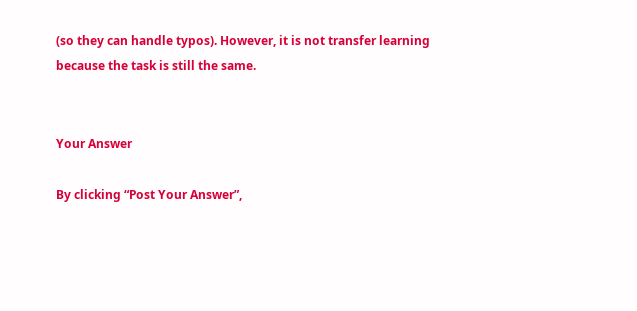(so they can handle typos). However, it is not transfer learning because the task is still the same.


Your Answer

By clicking “Post Your Answer”,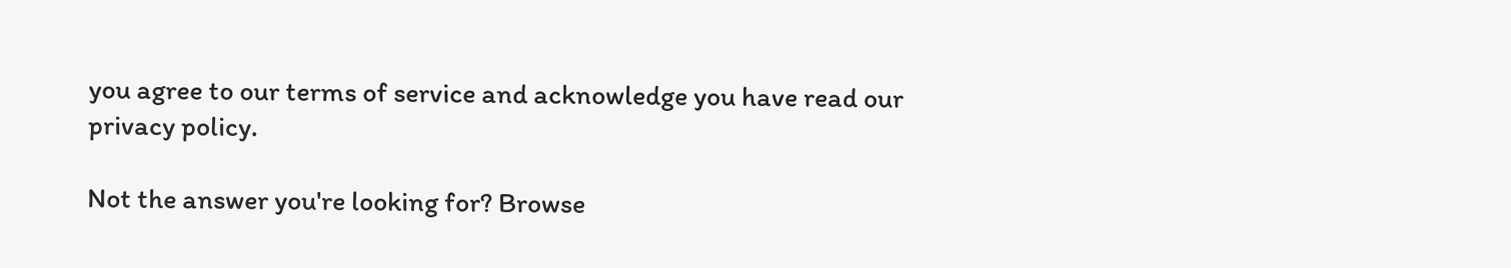you agree to our terms of service and acknowledge you have read our privacy policy.

Not the answer you're looking for? Browse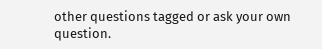other questions tagged or ask your own question.